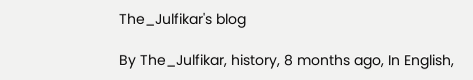The_Julfikar's blog

By The_Julfikar, history, 8 months ago, In English,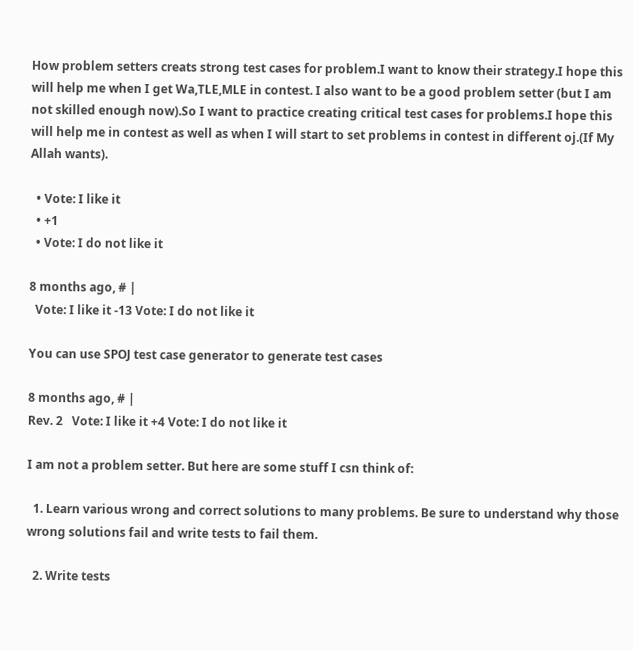How problem setters creats strong test cases for problem.I want to know their strategy.I hope this will help me when I get Wa,TLE,MLE in contest. I also want to be a good problem setter (but I am not skilled enough now).So I want to practice creating critical test cases for problems.I hope this will help me in contest as well as when I will start to set problems in contest in different oj.(If My Allah wants).

  • Vote: I like it
  • +1
  • Vote: I do not like it

8 months ago, # |
  Vote: I like it -13 Vote: I do not like it

You can use SPOJ test case generator to generate test cases

8 months ago, # |
Rev. 2   Vote: I like it +4 Vote: I do not like it

I am not a problem setter. But here are some stuff I csn think of:

  1. Learn various wrong and correct solutions to many problems. Be sure to understand why those wrong solutions fail and write tests to fail them.

  2. Write tests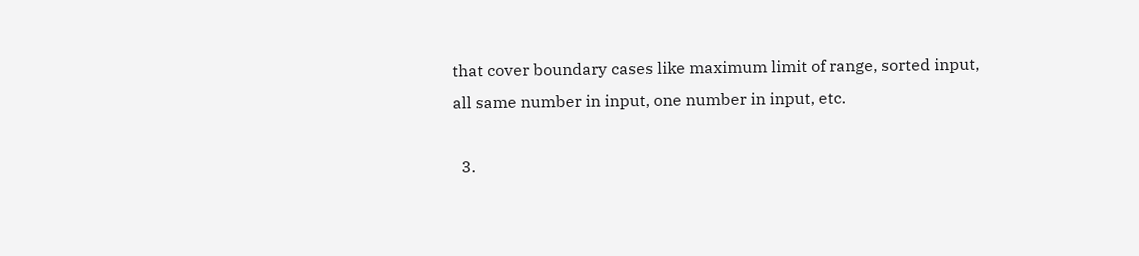that cover boundary cases like maximum limit of range, sorted input, all same number in input, one number in input, etc.

  3.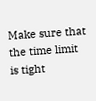Make sure that the time limit is tight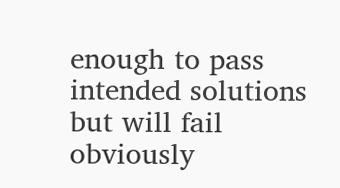enough to pass intended solutions but will fail obviously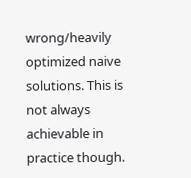wrong/heavily optimized naive solutions. This is not always achievable in practice though.